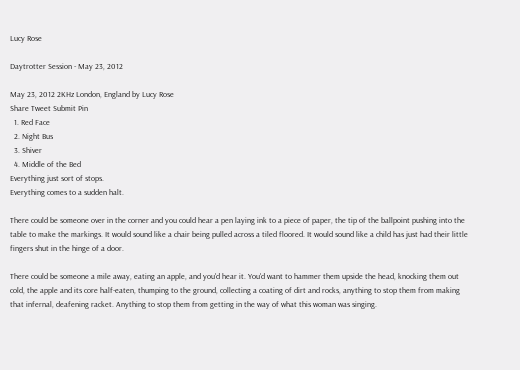Lucy Rose

Daytrotter Session - May 23, 2012

May 23, 2012 2KHz London, England by Lucy Rose
Share Tweet Submit Pin
  1. Red Face
  2. Night Bus
  3. Shiver
  4. Middle of the Bed
Everything just sort of stops.
Everything comes to a sudden halt.

There could be someone over in the corner and you could hear a pen laying ink to a piece of paper, the tip of the ballpoint pushing into the table to make the markings. It would sound like a chair being pulled across a tiled floored. It would sound like a child has just had their little fingers shut in the hinge of a door.

There could be someone a mile away, eating an apple, and you'd hear it. You'd want to hammer them upside the head, knocking them out cold, the apple and its core half-eaten, thumping to the ground, collecting a coating of dirt and rocks, anything to stop them from making that infernal, deafening racket. Anything to stop them from getting in the way of what this woman was singing.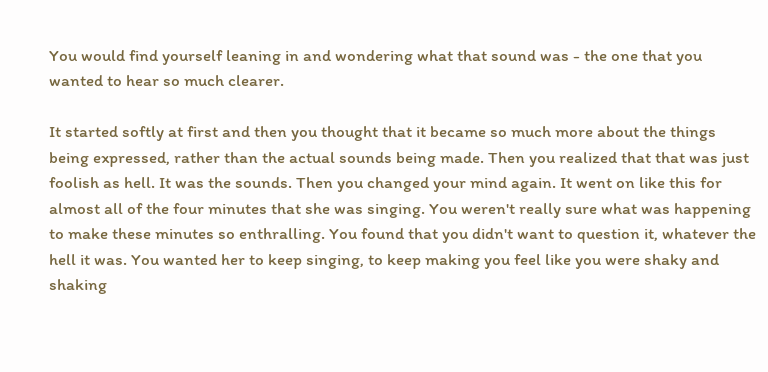You would find yourself leaning in and wondering what that sound was - the one that you wanted to hear so much clearer.

It started softly at first and then you thought that it became so much more about the things being expressed, rather than the actual sounds being made. Then you realized that that was just foolish as hell. It was the sounds. Then you changed your mind again. It went on like this for almost all of the four minutes that she was singing. You weren't really sure what was happening to make these minutes so enthralling. You found that you didn't want to question it, whatever the hell it was. You wanted her to keep singing, to keep making you feel like you were shaky and shaking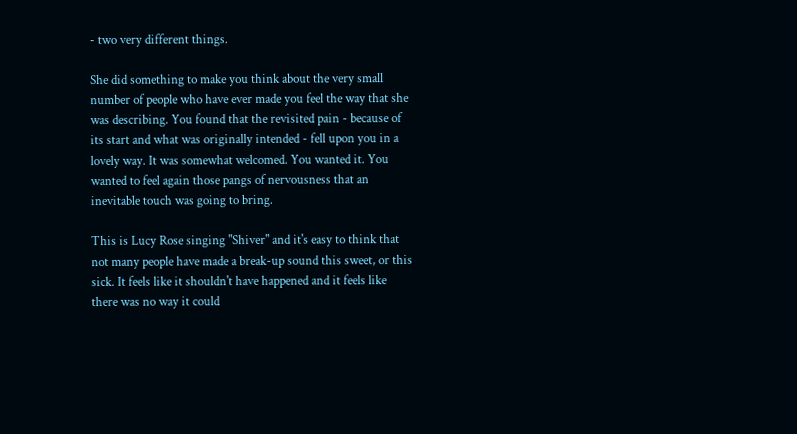- two very different things.

She did something to make you think about the very small number of people who have ever made you feel the way that she was describing. You found that the revisited pain - because of its start and what was originally intended - fell upon you in a lovely way. It was somewhat welcomed. You wanted it. You wanted to feel again those pangs of nervousness that an inevitable touch was going to bring.

This is Lucy Rose singing "Shiver" and it's easy to think that not many people have made a break-up sound this sweet, or this sick. It feels like it shouldn't have happened and it feels like there was no way it could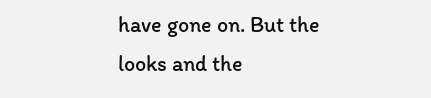have gone on. But the looks and the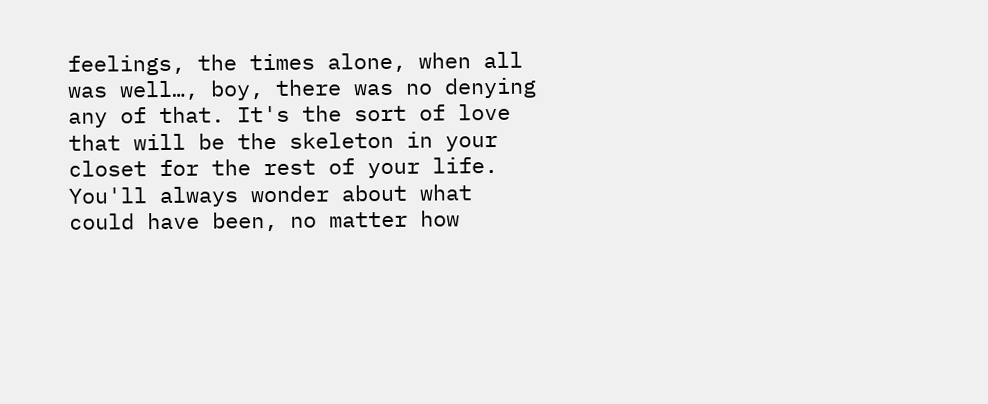feelings, the times alone, when all was well…, boy, there was no denying any of that. It's the sort of love that will be the skeleton in your closet for the rest of your life. You'll always wonder about what could have been, no matter how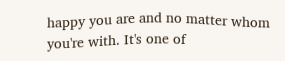happy you are and no matter whom you're with. It's one of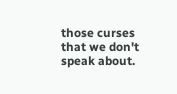those curses that we don't speak about.